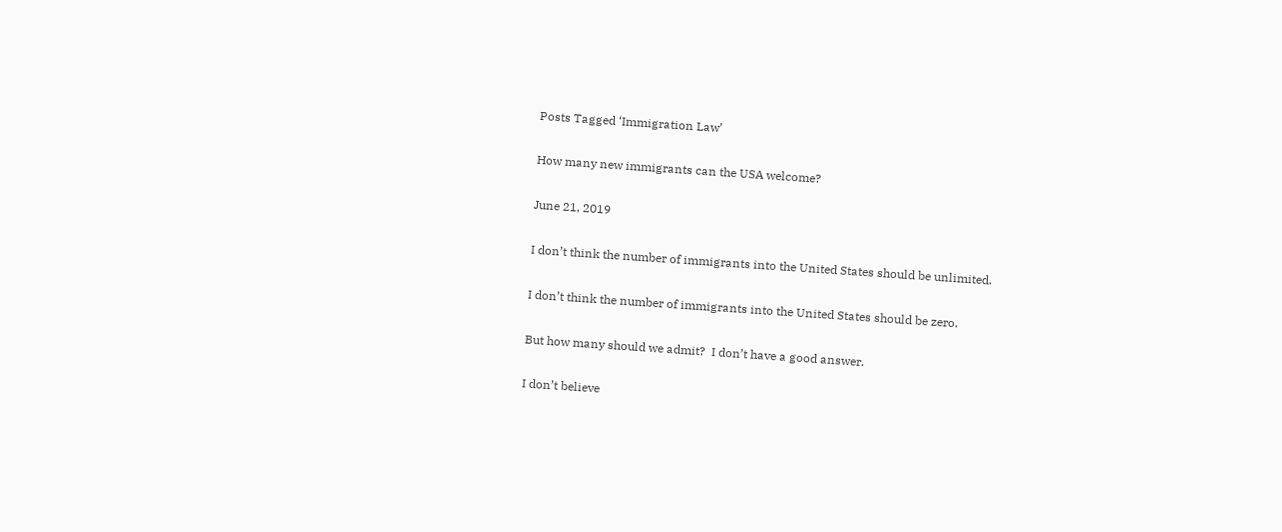Posts Tagged ‘Immigration Law’

How many new immigrants can the USA welcome?

June 21, 2019

I don’t think the number of immigrants into the United States should be unlimited.

I don’t think the number of immigrants into the United States should be zero.

But how many should we admit?  I don’t have a good answer.

I don’t believe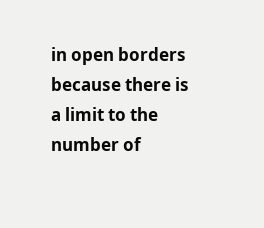in open borders because there is a limit to the number of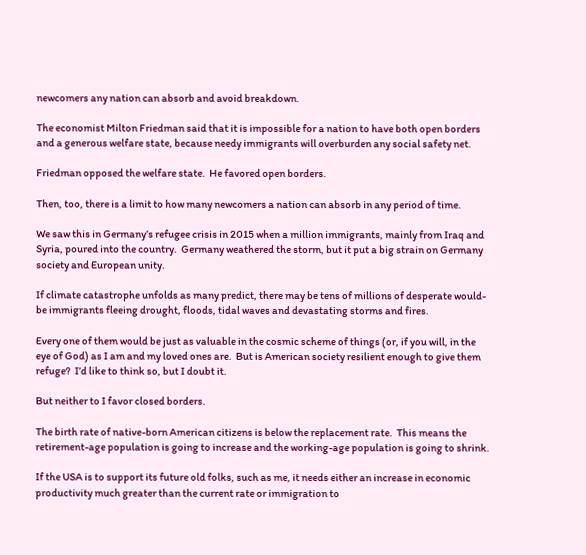newcomers any nation can absorb and avoid breakdown.

The economist Milton Friedman said that it is impossible for a nation to have both open borders and a generous welfare state, because needy immigrants will overburden any social safety net.

Friedman opposed the welfare state.  He favored open borders.

Then, too, there is a limit to how many newcomers a nation can absorb in any period of time.

We saw this in Germany’s refugee crisis in 2015 when a million immigrants, mainly from Iraq and Syria, poured into the country.  Germany weathered the storm, but it put a big strain on Germany society and European unity.

If climate catastrophe unfolds as many predict, there may be tens of millions of desperate would-be immigrants fleeing drought, floods, tidal waves and devastating storms and fires.

Every one of them would be just as valuable in the cosmic scheme of things (or, if you will, in the eye of God) as I am and my loved ones are.  But is American society resilient enough to give them refuge?  I’d like to think so, but I doubt it.

But neither to I favor closed borders.

The birth rate of native-born American citizens is below the replacement rate.  This means the retirement-age population is going to increase and the working-age population is going to shrink.

If the USA is to support its future old folks, such as me, it needs either an increase in economic productivity much greater than the current rate or immigration to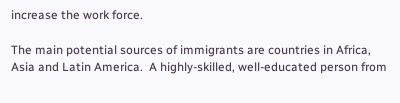increase the work force.

The main potential sources of immigrants are countries in Africa, Asia and Latin America.  A highly-skilled, well-educated person from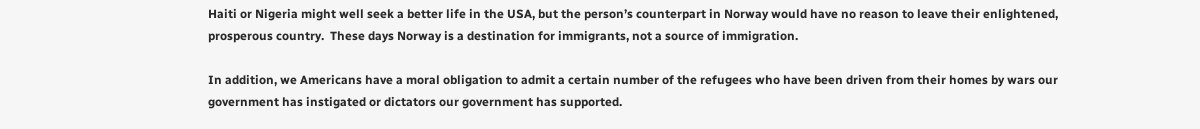Haiti or Nigeria might well seek a better life in the USA, but the person’s counterpart in Norway would have no reason to leave their enlightened, prosperous country.  These days Norway is a destination for immigrants, not a source of immigration.

In addition, we Americans have a moral obligation to admit a certain number of the refugees who have been driven from their homes by wars our government has instigated or dictators our government has supported.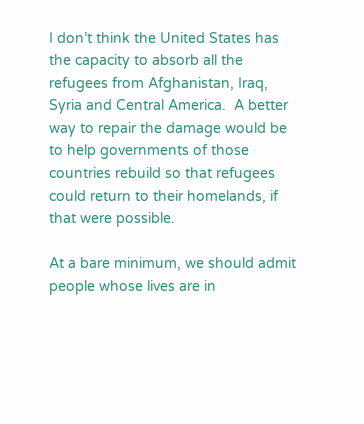I don’t think the United States has the capacity to absorb all the refugees from Afghanistan, Iraq, Syria and Central America.  A better way to repair the damage would be to help governments of those countries rebuild so that refugees could return to their homelands, if that were possible.

At a bare minimum, we should admit people whose lives are in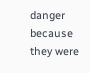danger because they were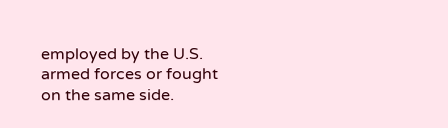employed by the U.S. armed forces or fought on the same side.